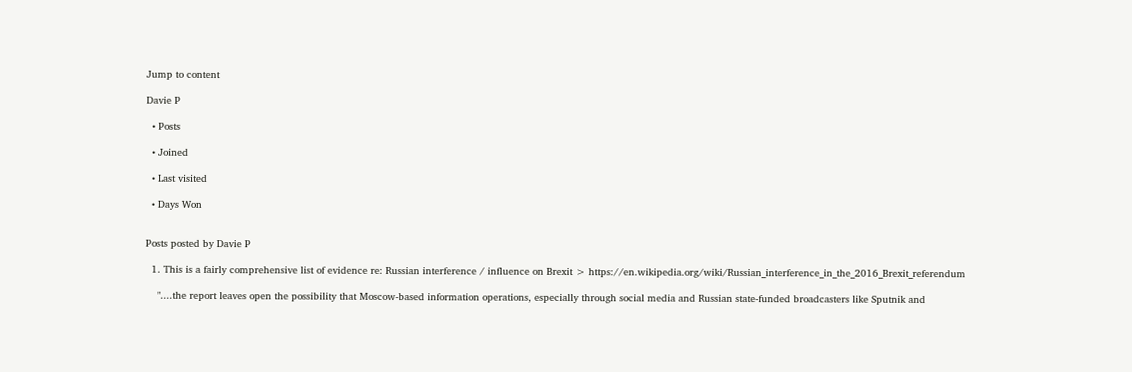Jump to content

Davie P

  • Posts

  • Joined

  • Last visited

  • Days Won


Posts posted by Davie P

  1. This is a fairly comprehensive list of evidence re: Russian interference / influence on Brexit > https://en.wikipedia.org/wiki/Russian_interference_in_the_2016_Brexit_referendum

    "....the report leaves open the possibility that Moscow-based information operations, especially through social media and Russian state-funded broadcasters like Sputnik and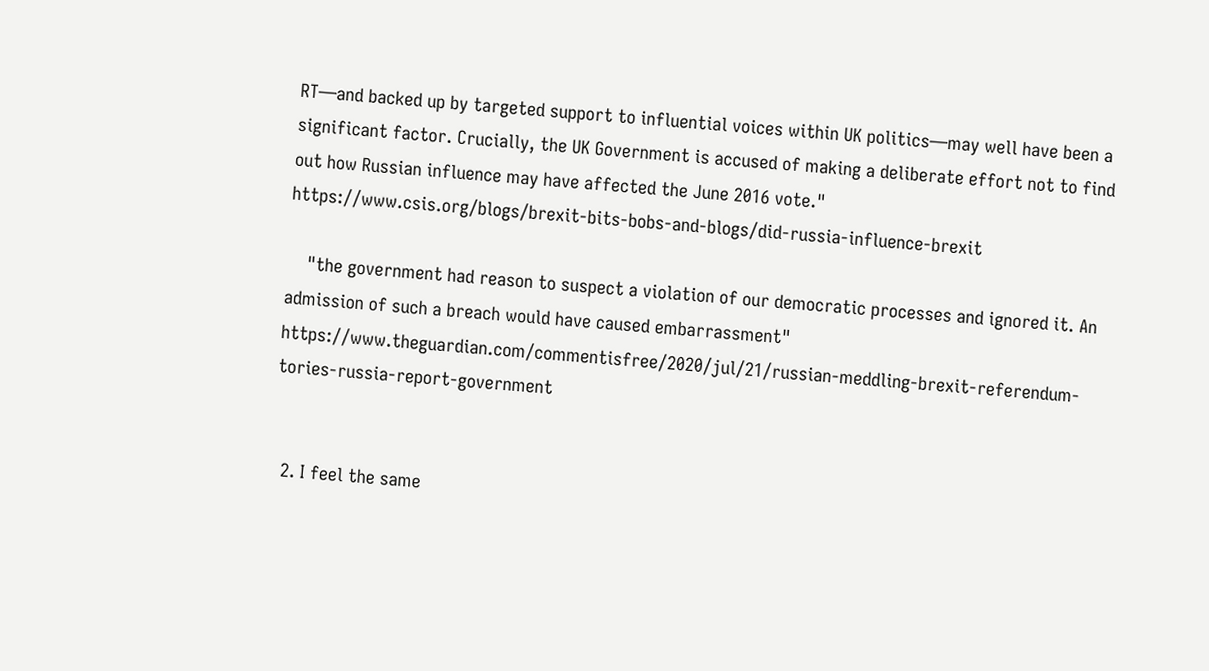RT—and backed up by targeted support to influential voices within UK politics—may well have been a significant factor. Crucially, the UK Government is accused of making a deliberate effort not to find out how Russian influence may have affected the June 2016 vote." https://www.csis.org/blogs/brexit-bits-bobs-and-blogs/did-russia-influence-brexit

    "the government had reason to suspect a violation of our democratic processes and ignored it. An admission of such a breach would have caused embarrassment" https://www.theguardian.com/commentisfree/2020/jul/21/russian-meddling-brexit-referendum-tories-russia-report-government


  2. I feel the same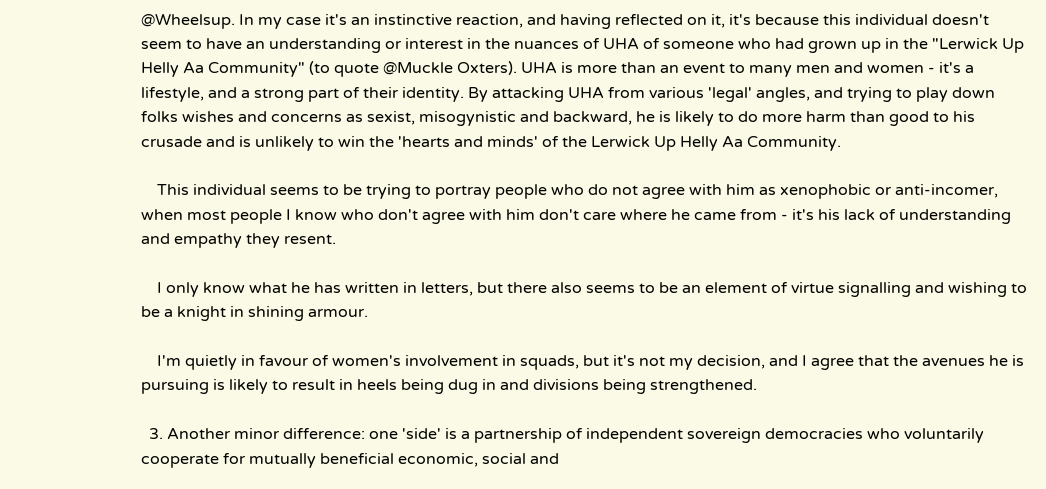@Wheelsup. In my case it's an instinctive reaction, and having reflected on it, it's because this individual doesn't seem to have an understanding or interest in the nuances of UHA of someone who had grown up in the "Lerwick Up Helly Aa Community" (to quote @Muckle Oxters). UHA is more than an event to many men and women - it's a lifestyle, and a strong part of their identity. By attacking UHA from various 'legal' angles, and trying to play down folks wishes and concerns as sexist, misogynistic and backward, he is likely to do more harm than good to his crusade and is unlikely to win the 'hearts and minds' of the Lerwick Up Helly Aa Community.

    This individual seems to be trying to portray people who do not agree with him as xenophobic or anti-incomer, when most people I know who don't agree with him don't care where he came from - it's his lack of understanding and empathy they resent.

    I only know what he has written in letters, but there also seems to be an element of virtue signalling and wishing to be a knight in shining armour.

    I'm quietly in favour of women's involvement in squads, but it's not my decision, and I agree that the avenues he is pursuing is likely to result in heels being dug in and divisions being strengthened.

  3. Another minor difference: one 'side' is a partnership of independent sovereign democracies who voluntarily cooperate for mutually beneficial economic, social and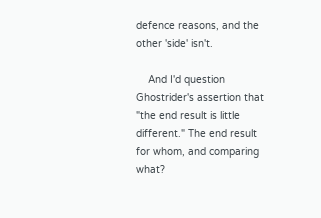defence reasons, and the other 'side' isn't.

    And I'd question Ghostrider's assertion that "the end result is little different." The end result for whom, and comparing what?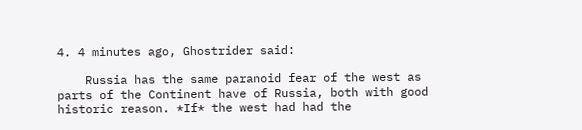4. 4 minutes ago, Ghostrider said:

    Russia has the same paranoid fear of the west as parts of the Continent have of Russia, both with good historic reason. *If* the west had had the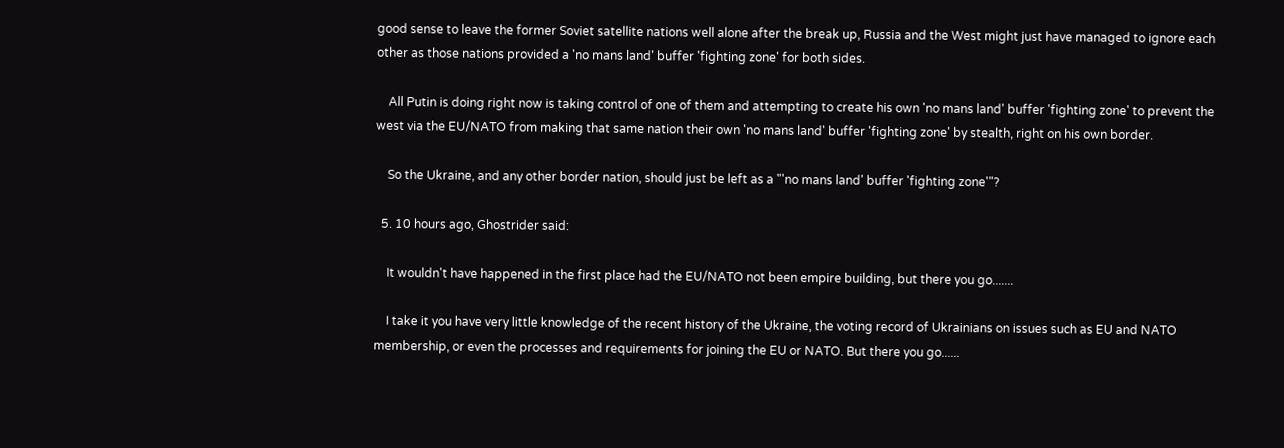good sense to leave the former Soviet satellite nations well alone after the break up, Russia and the West might just have managed to ignore each other as those nations provided a 'no mans land' buffer 'fighting zone' for both sides.

    All Putin is doing right now is taking control of one of them and attempting to create his own 'no mans land' buffer 'fighting zone' to prevent the west via the EU/NATO from making that same nation their own 'no mans land' buffer 'fighting zone' by stealth, right on his own border.

    So the Ukraine, and any other border nation, should just be left as a "'no mans land' buffer 'fighting zone'"?

  5. 10 hours ago, Ghostrider said:

    It wouldn't have happened in the first place had the EU/NATO not been empire building, but there you go.......

    I take it you have very little knowledge of the recent history of the Ukraine, the voting record of Ukrainians on issues such as EU and NATO membership, or even the processes and requirements for joining the EU or NATO. But there you go......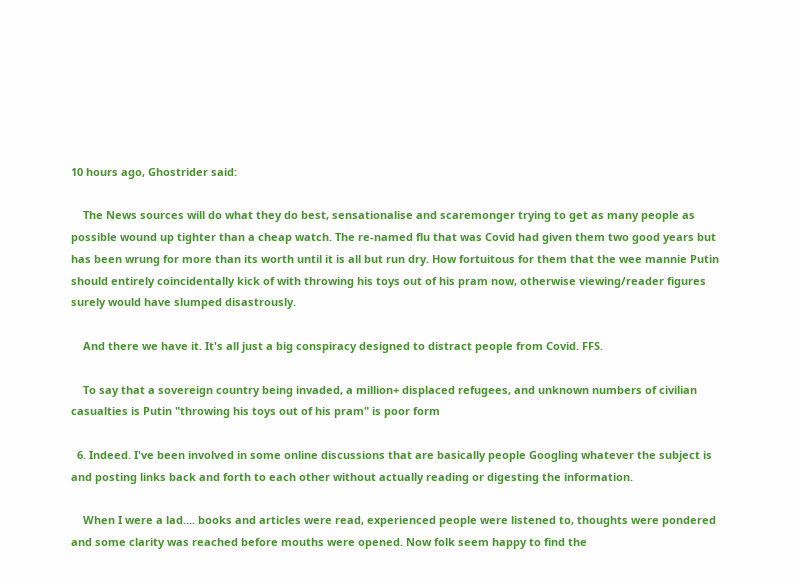10 hours ago, Ghostrider said:

    The News sources will do what they do best, sensationalise and scaremonger trying to get as many people as possible wound up tighter than a cheap watch. The re-named flu that was Covid had given them two good years but has been wrung for more than its worth until it is all but run dry. How fortuitous for them that the wee mannie Putin should entirely coincidentally kick of with throwing his toys out of his pram now, otherwise viewing/reader figures surely would have slumped disastrously.

    And there we have it. It's all just a big conspiracy designed to distract people from Covid. FFS.

    To say that a sovereign country being invaded, a million+ displaced refugees, and unknown numbers of civilian casualties is Putin "throwing his toys out of his pram" is poor form

  6. Indeed. I've been involved in some online discussions that are basically people Googling whatever the subject is and posting links back and forth to each other without actually reading or digesting the information.

    When I were a lad.... books and articles were read, experienced people were listened to, thoughts were pondered and some clarity was reached before mouths were opened. Now folk seem happy to find the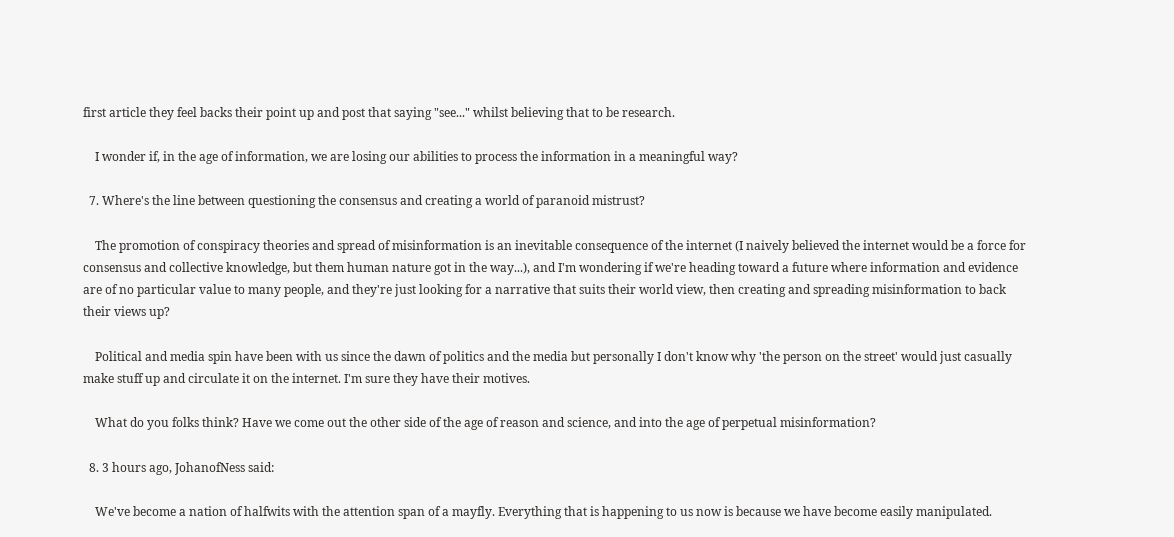first article they feel backs their point up and post that saying "see..." whilst believing that to be research.

    I wonder if, in the age of information, we are losing our abilities to process the information in a meaningful way?

  7. Where's the line between questioning the consensus and creating a world of paranoid mistrust?

    The promotion of conspiracy theories and spread of misinformation is an inevitable consequence of the internet (I naively believed the internet would be a force for consensus and collective knowledge, but them human nature got in the way...), and I'm wondering if we're heading toward a future where information and evidence are of no particular value to many people, and they're just looking for a narrative that suits their world view, then creating and spreading misinformation to back their views up?

    Political and media spin have been with us since the dawn of politics and the media but personally I don't know why 'the person on the street' would just casually make stuff up and circulate it on the internet. I'm sure they have their motives.

    What do you folks think? Have we come out the other side of the age of reason and science, and into the age of perpetual misinformation?

  8. 3 hours ago, JohanofNess said:

    We've become a nation of halfwits with the attention span of a mayfly. Everything that is happening to us now is because we have become easily manipulated.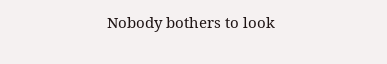Nobody bothers to look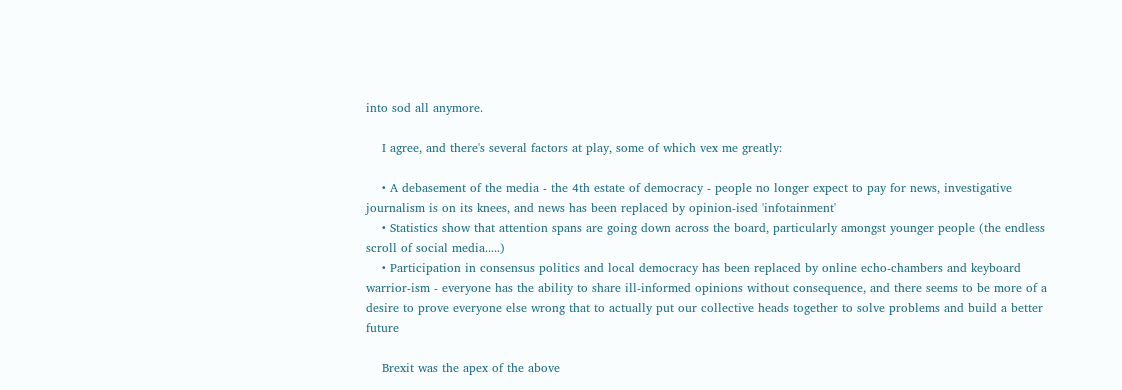into sod all anymore.

    I agree, and there's several factors at play, some of which vex me greatly:

    • A debasement of the media - the 4th estate of democracy - people no longer expect to pay for news, investigative journalism is on its knees, and news has been replaced by opinion-ised 'infotainment'
    • Statistics show that attention spans are going down across the board, particularly amongst younger people (the endless scroll of social media.....)
    • Participation in consensus politics and local democracy has been replaced by online echo-chambers and keyboard warrior-ism - everyone has the ability to share ill-informed opinions without consequence, and there seems to be more of a desire to prove everyone else wrong that to actually put our collective heads together to solve problems and build a better future

    Brexit was the apex of the above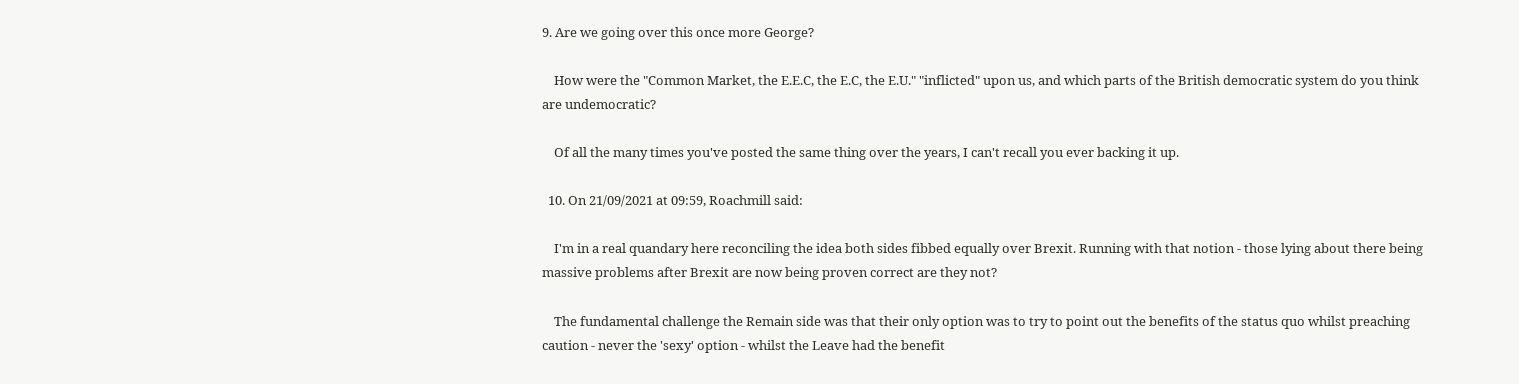9. Are we going over this once more George?

    How were the "Common Market, the E.E.C, the E.C, the E.U." "inflicted" upon us, and which parts of the British democratic system do you think are undemocratic?

    Of all the many times you've posted the same thing over the years, I can't recall you ever backing it up.

  10. On 21/09/2021 at 09:59, Roachmill said:

    I'm in a real quandary here reconciling the idea both sides fibbed equally over Brexit. Running with that notion - those lying about there being massive problems after Brexit are now being proven correct are they not?

    The fundamental challenge the Remain side was that their only option was to try to point out the benefits of the status quo whilst preaching caution - never the 'sexy' option - whilst the Leave had the benefit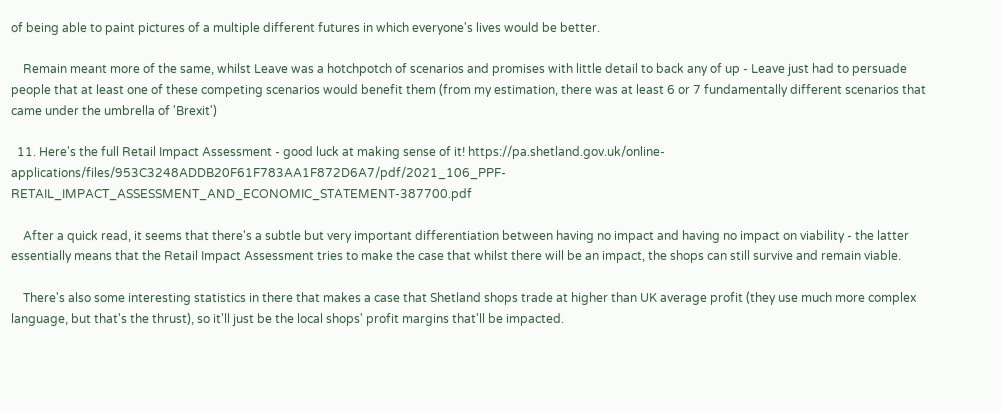of being able to paint pictures of a multiple different futures in which everyone's lives would be better.

    Remain meant more of the same, whilst Leave was a hotchpotch of scenarios and promises with little detail to back any of up - Leave just had to persuade people that at least one of these competing scenarios would benefit them (from my estimation, there was at least 6 or 7 fundamentally different scenarios that came under the umbrella of 'Brexit')

  11. Here's the full Retail Impact Assessment - good luck at making sense of it! https://pa.shetland.gov.uk/online-applications/files/953C3248ADDB20F61F783AA1F872D6A7/pdf/2021_106_PPF-RETAIL_IMPACT_ASSESSMENT_AND_ECONOMIC_STATEMENT-387700.pdf

    After a quick read, it seems that there's a subtle but very important differentiation between having no impact and having no impact on viability - the latter essentially means that the Retail Impact Assessment tries to make the case that whilst there will be an impact, the shops can still survive and remain viable.

    There's also some interesting statistics in there that makes a case that Shetland shops trade at higher than UK average profit (they use much more complex language, but that's the thrust), so it'll just be the local shops' profit margins that'll be impacted.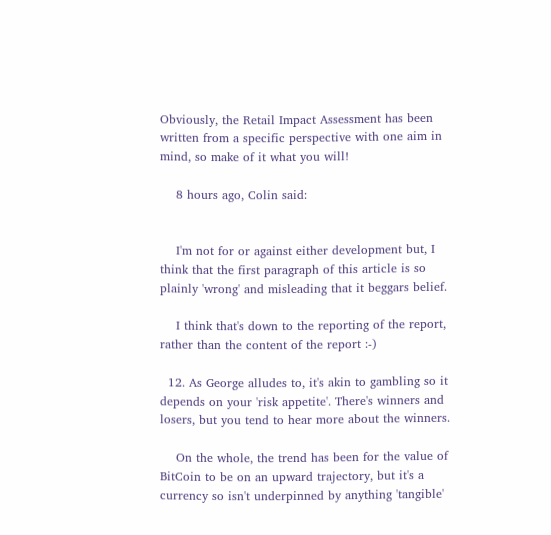Obviously, the Retail Impact Assessment has been written from a specific perspective with one aim in mind, so make of it what you will!

    8 hours ago, Colin said:


    I'm not for or against either development but, I think that the first paragraph of this article is so plainly 'wrong' and misleading that it beggars belief.

    I think that's down to the reporting of the report, rather than the content of the report :-)

  12. As George alludes to, it's akin to gambling so it depends on your 'risk appetite'. There's winners and losers, but you tend to hear more about the winners.

    On the whole, the trend has been for the value of BitCoin to be on an upward trajectory, but it's a currency so isn't underpinned by anything 'tangible'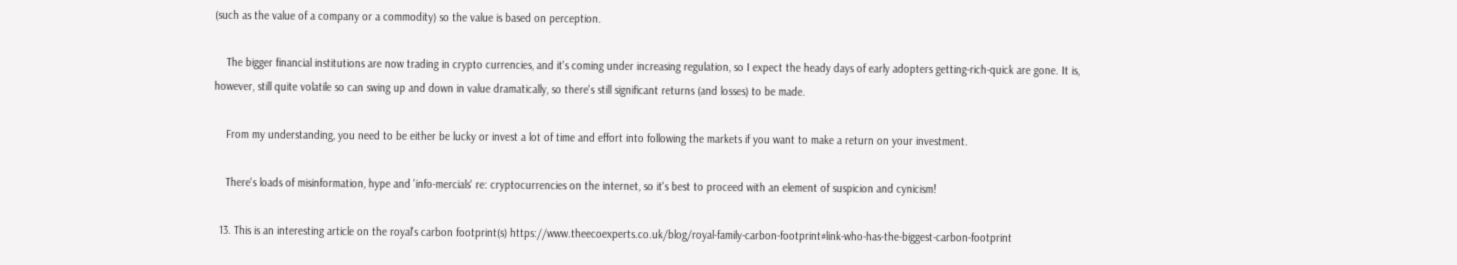(such as the value of a company or a commodity) so the value is based on perception.

    The bigger financial institutions are now trading in crypto currencies, and it's coming under increasing regulation, so I expect the heady days of early adopters getting-rich-quick are gone. It is, however, still quite volatile so can swing up and down in value dramatically, so there's still significant returns (and losses) to be made.

    From my understanding, you need to be either be lucky or invest a lot of time and effort into following the markets if you want to make a return on your investment.

    There's loads of misinformation, hype and 'info-mercials' re: cryptocurrencies on the internet, so it's best to proceed with an element of suspicion and cynicism!

  13. This is an interesting article on the royal's carbon footprint(s) https://www.theecoexperts.co.uk/blog/royal-family-carbon-footprint#link-who-has-the-biggest-carbon-footprint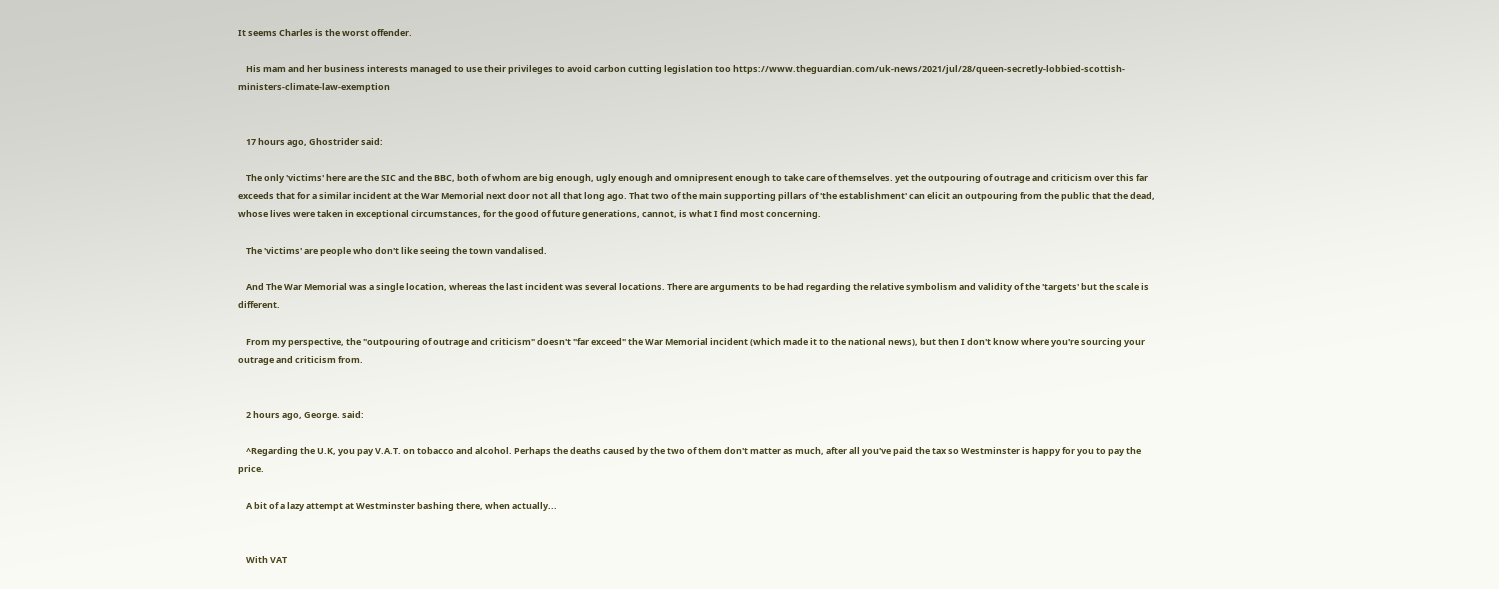It seems Charles is the worst offender.

    His mam and her business interests managed to use their privileges to avoid carbon cutting legislation too https://www.theguardian.com/uk-news/2021/jul/28/queen-secretly-lobbied-scottish-ministers-climate-law-exemption


    17 hours ago, Ghostrider said:

    The only 'victims' here are the SIC and the BBC, both of whom are big enough, ugly enough and omnipresent enough to take care of themselves. yet the outpouring of outrage and criticism over this far exceeds that for a similar incident at the War Memorial next door not all that long ago. That two of the main supporting pillars of 'the establishment' can elicit an outpouring from the public that the dead, whose lives were taken in exceptional circumstances, for the good of future generations, cannot, is what I find most concerning.

    The 'victims' are people who don't like seeing the town vandalised.

    And The War Memorial was a single location, whereas the last incident was several locations. There are arguments to be had regarding the relative symbolism and validity of the 'targets' but the scale is different.

    From my perspective, the "outpouring of outrage and criticism" doesn't "far exceed" the War Memorial incident (which made it to the national news), but then I don't know where you're sourcing your outrage and criticism from.


    2 hours ago, George. said:

    ^Regarding the U.K, you pay V.A.T. on tobacco and alcohol. Perhaps the deaths caused by the two of them don't matter as much, after all you've paid the tax so Westminster is happy for you to pay the price.

    A bit of a lazy attempt at Westminster bashing there, when actually...


    With VAT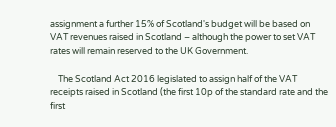assignment a further 15% of Scotland's budget will be based on VAT revenues raised in Scotland – although the power to set VAT rates will remain reserved to the UK Government.

    The Scotland Act 2016 legislated to assign half of the VAT receipts raised in Scotland (the first 10p of the standard rate and the first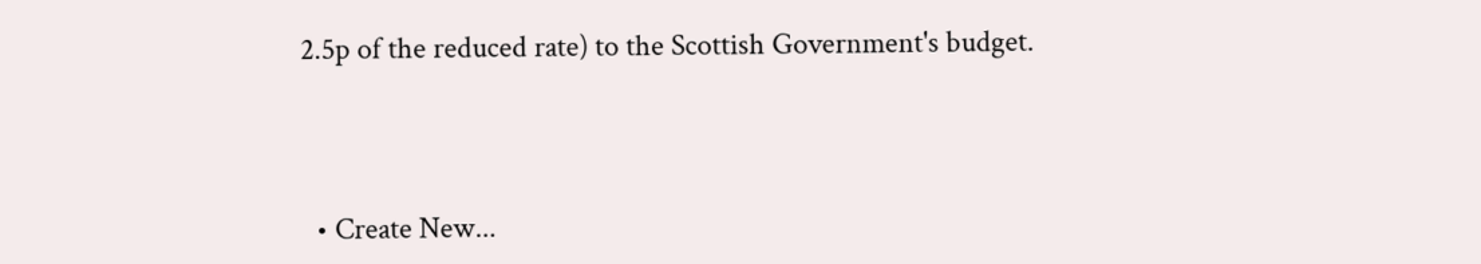2.5p of the reduced rate) to the Scottish Government's budget.



  • Create New...